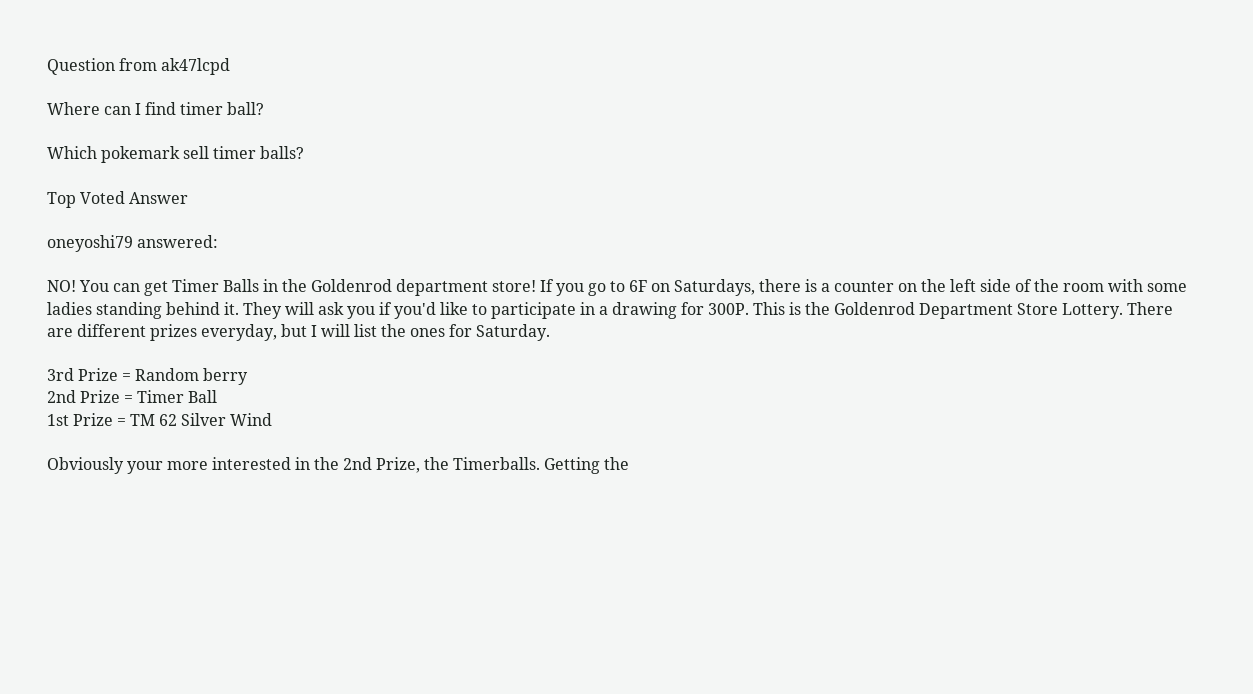Question from ak47lcpd

Where can I find timer ball?

Which pokemark sell timer balls?

Top Voted Answer

oneyoshi79 answered:

NO! You can get Timer Balls in the Goldenrod department store! If you go to 6F on Saturdays, there is a counter on the left side of the room with some ladies standing behind it. They will ask you if you'd like to participate in a drawing for 300P. This is the Goldenrod Department Store Lottery. There are different prizes everyday, but I will list the ones for Saturday.

3rd Prize = Random berry
2nd Prize = Timer Ball
1st Prize = TM 62 Silver Wind

Obviously your more interested in the 2nd Prize, the Timerballs. Getting the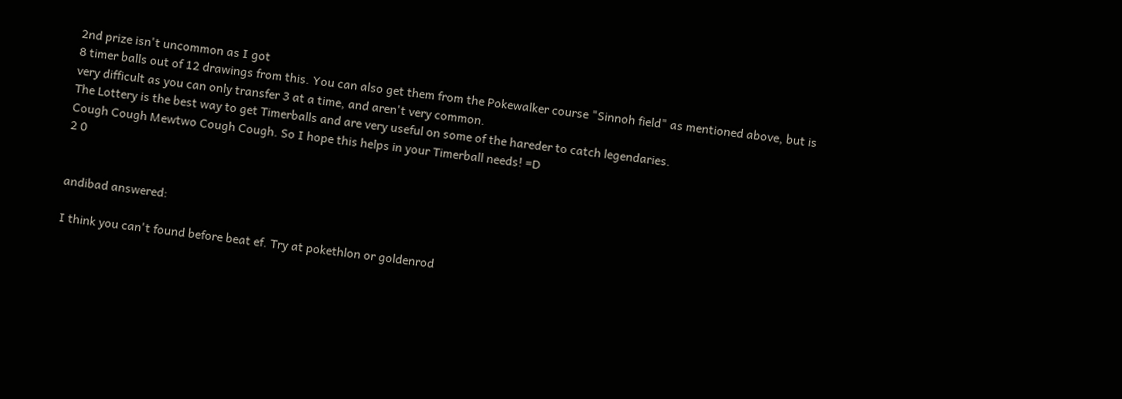2nd prize isn't uncommon as I got
8 timer balls out of 12 drawings from this. You can also get them from the Pokewalker course "Sinnoh field" as mentioned above, but is very difficult as you can only transfer 3 at a time, and aren't very common.
The Lottery is the best way to get Timerballs and are very useful on some of the hareder to catch legendaries.
Cough Cough Mewtwo Cough Cough. So I hope this helps in your Timerball needs! =D
2 0


andibad answered:

I think you can't found before beat ef. Try at pokethlon or goldenrod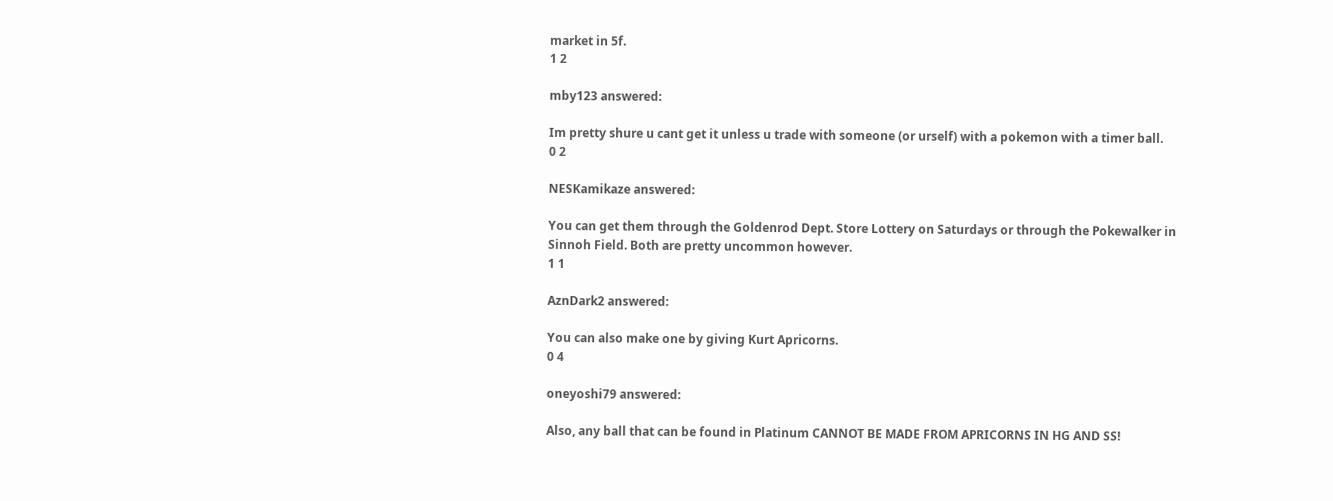market in 5f.
1 2

mby123 answered:

Im pretty shure u cant get it unless u trade with someone (or urself) with a pokemon with a timer ball.
0 2

NESKamikaze answered:

You can get them through the Goldenrod Dept. Store Lottery on Saturdays or through the Pokewalker in Sinnoh Field. Both are pretty uncommon however.
1 1

AznDark2 answered:

You can also make one by giving Kurt Apricorns.
0 4

oneyoshi79 answered:

Also, any ball that can be found in Platinum CANNOT BE MADE FROM APRICORNS IN HG AND SS!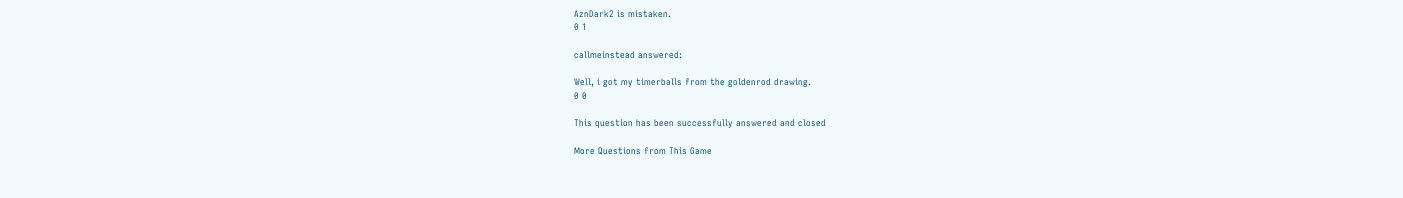AznDark2 is mistaken.
0 1

callmeinstead answered:

Well, i got my timerballs from the goldenrod drawing.
0 0

This question has been successfully answered and closed

More Questions from This Game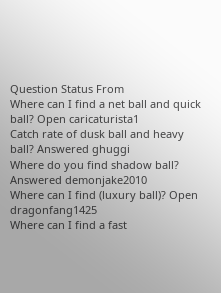Question Status From
Where can I find a net ball and quick ball? Open caricaturista1
Catch rate of dusk ball and heavy ball? Answered ghuggi
Where do you find shadow ball? Answered demonjake2010
Where can I find (luxury ball)? Open dragonfang1425
Where can I find a fast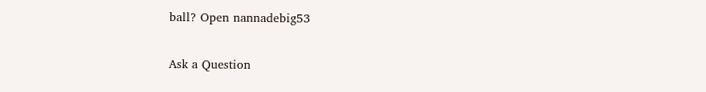ball? Open nannadebig53

Ask a Question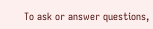To ask or answer questions,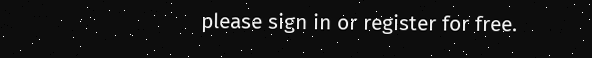please sign in or register for free.